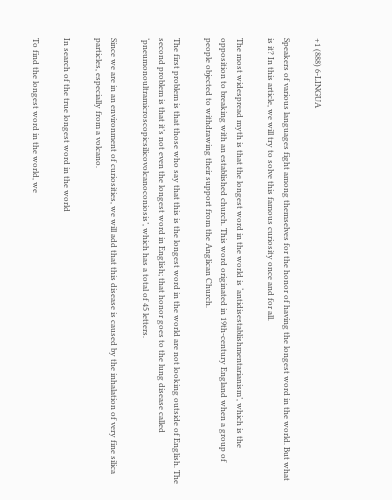+1 (888) 6-LINGUA

Speakers of various languages fight among themselves for the honor of having the longest word in the world. But what is it? In this article, we will try to solve this famous curiosity once and for all.

The most widespread myth is that the longest word in the world is ‘antidisestablishmentarianism’, which is the opposition to breaking with an established church. This word originated in 19th-century England when a group of people objected to withdrawing their support from the Anglican Church.

The first problem is that those who say that this is the longest word in the world are not looking outside of English. The second problem is that it’s not even the longest word in English; that honor goes to the lung disease called ‘pneumonoultramicroscopicsilicovolcanoconiosis’, which has a total of 45 letters.

Since we are in an environment of curiosities, we will add that this disease is caused by the inhalation of very fine silica particles, especially from a volcano.

In search of the true longest word in the world

To find the longest word in the world, we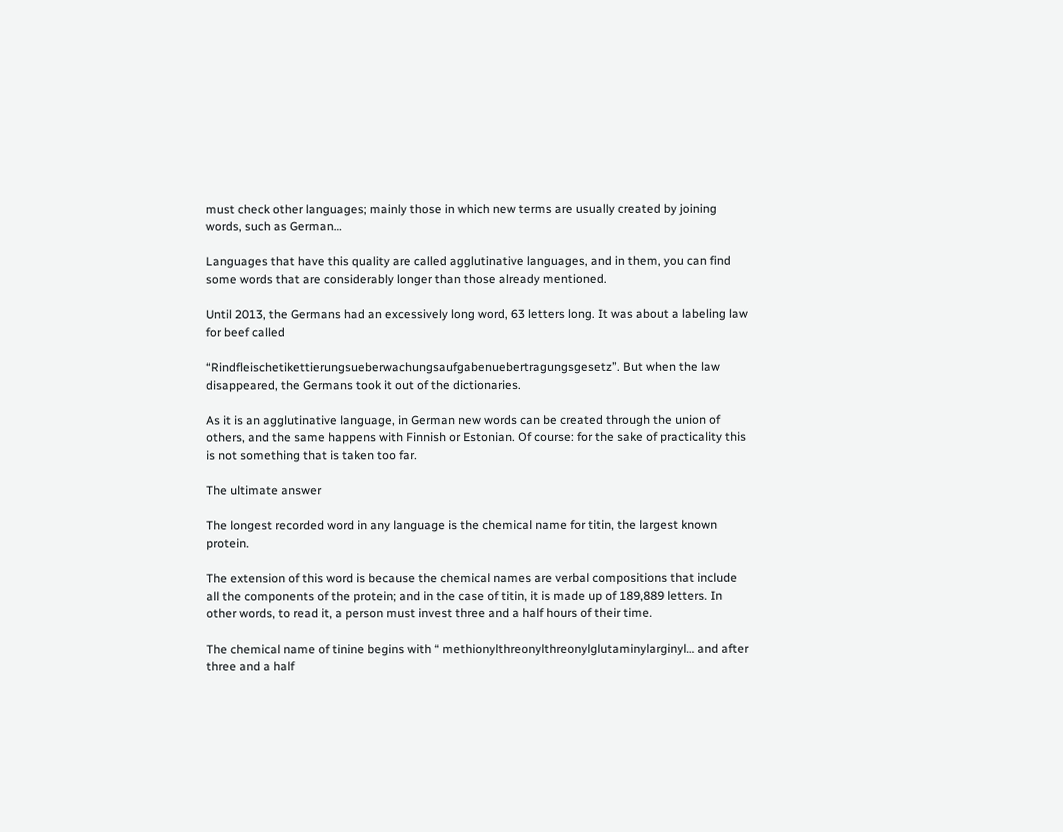must check other languages; mainly those in which new terms are usually created by joining words, such as German…

Languages that have this quality are called agglutinative languages, and in them, you can find some words that are considerably longer than those already mentioned.

Until 2013, the Germans had an excessively long word, 63 letters long. It was about a labeling law for beef called

“Rindfleischetikettierungsueberwachungsaufgabenuebertragungsgesetz”. But when the law disappeared, the Germans took it out of the dictionaries.

As it is an agglutinative language, in German new words can be created through the union of others, and the same happens with Finnish or Estonian. Of course: for the sake of practicality this is not something that is taken too far.

The ultimate answer

The longest recorded word in any language is the chemical name for titin, the largest known protein.

The extension of this word is because the chemical names are verbal compositions that include all the components of the protein; and in the case of titin, it is made up of 189,889 letters. In other words, to read it, a person must invest three and a half hours of their time.

The chemical name of tinine begins with “ methionylthreonylthreonylglutaminylarginyl… and after three and a half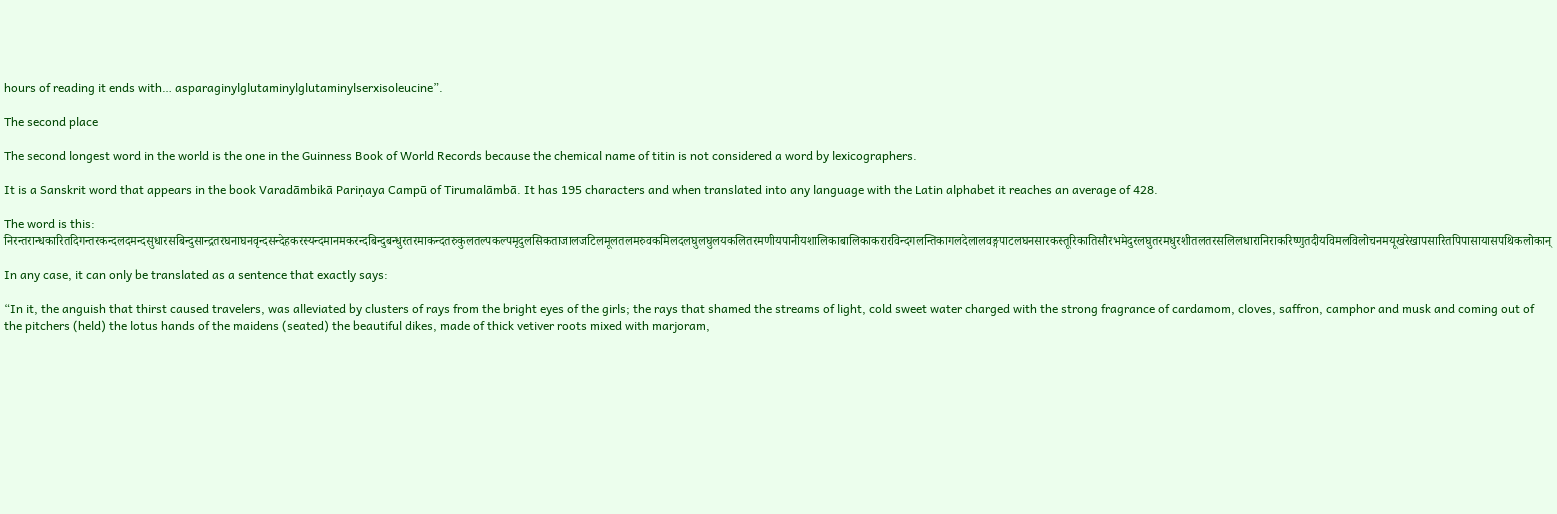hours of reading it ends with… asparaginylglutaminylglutaminylserxisoleucine”.

The second place

The second longest word in the world is the one in the Guinness Book of World Records because the chemical name of titin is not considered a word by lexicographers.

It is a Sanskrit word that appears in the book Varadāmbikā Pariṇaya Campū of Tirumalāmbā. It has 195 characters and when translated into any language with the Latin alphabet it reaches an average of 428.

The word is this: निरन्तरान्धकारितदिगन्तरकन्दलदमन्दसुधारसबिन्दुसान्द्रतरघनाघनवृन्दसन्देहकरस्यन्दमानमकरन्दबिन्दुबन्धुरतरमाकन्दतरुकुलतल्पकल्पमृदुलसिकताजालजटिलमूलतलमरुवकमिलदलघुलघुलयकलितरमणीयपानीयशालिकाबालिकाकरारविन्दगलन्तिकागलदेलालवङ्गपाटलघनसारकस्तूरिकातिसौरभमेदुरलघुतरमधुरशीतलतरसलिलधारानिराकरिष्णुतदीयविमलविलोचनमयूखरेखापसारितपिपासायासपथिकलोकान्

In any case, it can only be translated as a sentence that exactly says:

“In it, the anguish that thirst caused travelers, was alleviated by clusters of rays from the bright eyes of the girls; the rays that shamed the streams of light, cold sweet water charged with the strong fragrance of cardamom, cloves, saffron, camphor and musk and coming out of the pitchers (held) the lotus hands of the maidens (seated) the beautiful dikes, made of thick vetiver roots mixed with marjoram,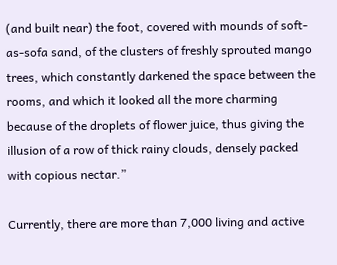(and built near) the foot, covered with mounds of soft-as-sofa sand, of the clusters of freshly sprouted mango trees, which constantly darkened the space between the rooms, and which it looked all the more charming because of the droplets of flower juice, thus giving the illusion of a row of thick rainy clouds, densely packed with copious nectar.”

Currently, there are more than 7,000 living and active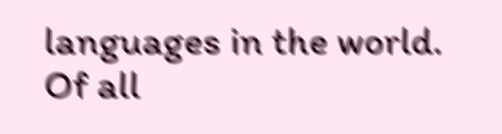languages in the world. Of all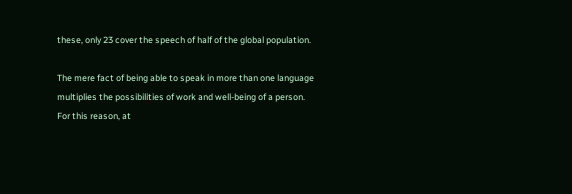these, only 23 cover the speech of half of the global population.

The mere fact of being able to speak in more than one language multiplies the possibilities of work and well-being of a person. For this reason, at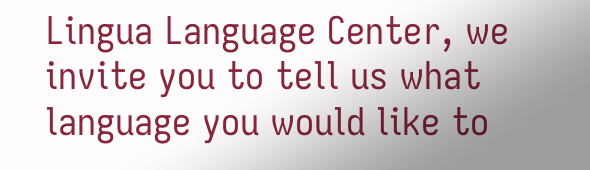Lingua Language Center, we invite you to tell us what language you would like to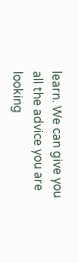learn. We can give you all the advice you are looking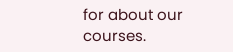for about our courses.